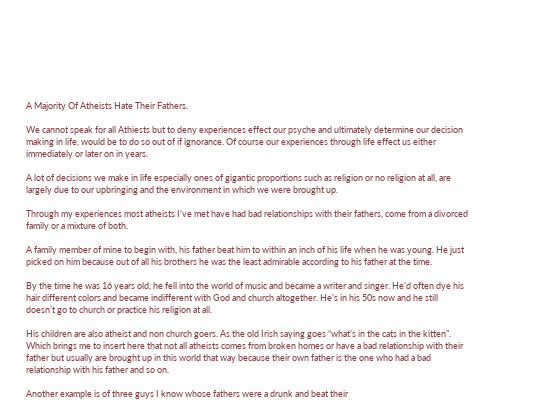A Majority Of Atheists Hate Their Fathers.

We cannot speak for all Athiests but to deny experiences effect our psyche and ultimately determine our decision making in life, would be to do so out of if ignorance. Of course our experiences through life effect us either immediately or later on in years.

A lot of decisions we make in life especially ones of gigantic proportions such as religion or no religion at all, are largely due to our upbringing and the environment in which we were brought up.

Through my experiences most atheists I’ve met have had bad relationships with their fathers, come from a divorced family or a mixture of both.

A family member of mine to begin with, his father beat him to within an inch of his life when he was young. He just picked on him because out of all his brothers he was the least admirable according to his father at the time.

By the time he was 16 years old, he fell into the world of music and became a writer and singer. He’d often dye his hair different colors and became indifferent with God and church altogether. He’s in his 50s now and he still doesn’t go to church or practice his religion at all.

His children are also atheist and non church goers. As the old Irish saying goes “what’s in the cats in the kitten”. Which brings me to insert here that not all atheists comes from broken homes or have a bad relationship with their father but usually are brought up in this world that way because their own father is the one who had a bad relationship with his father and so on.

Another example is of three guys I know whose fathers were a drunk and beat their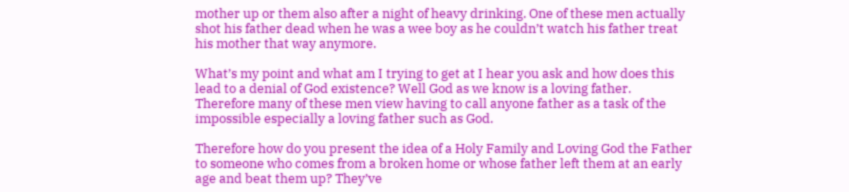mother up or them also after a night of heavy drinking. One of these men actually shot his father dead when he was a wee boy as he couldn’t watch his father treat his mother that way anymore.

What’s my point and what am I trying to get at I hear you ask and how does this lead to a denial of God existence? Well God as we know is a loving father. Therefore many of these men view having to call anyone father as a task of the impossible especially a loving father such as God.

Therefore how do you present the idea of a Holy Family and Loving God the Father to someone who comes from a broken home or whose father left them at an early age and beat them up? They’ve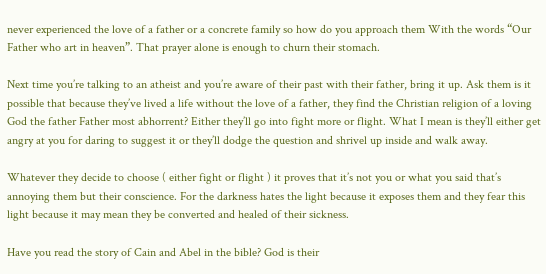never experienced the love of a father or a concrete family so how do you approach them With the words “Our Father who art in heaven”. That prayer alone is enough to churn their stomach.

Next time you’re talking to an atheist and you’re aware of their past with their father, bring it up. Ask them is it possible that because they’ve lived a life without the love of a father, they find the Christian religion of a loving God the father Father most abhorrent? Either they’ll go into fight more or flight. What I mean is they’ll either get angry at you for daring to suggest it or they’ll dodge the question and shrivel up inside and walk away.

Whatever they decide to choose ( either fight or flight ) it proves that it’s not you or what you said that’s annoying them but their conscience. For the darkness hates the light because it exposes them and they fear this light because it may mean they be converted and healed of their sickness.

Have you read the story of Cain and Abel in the bible? God is their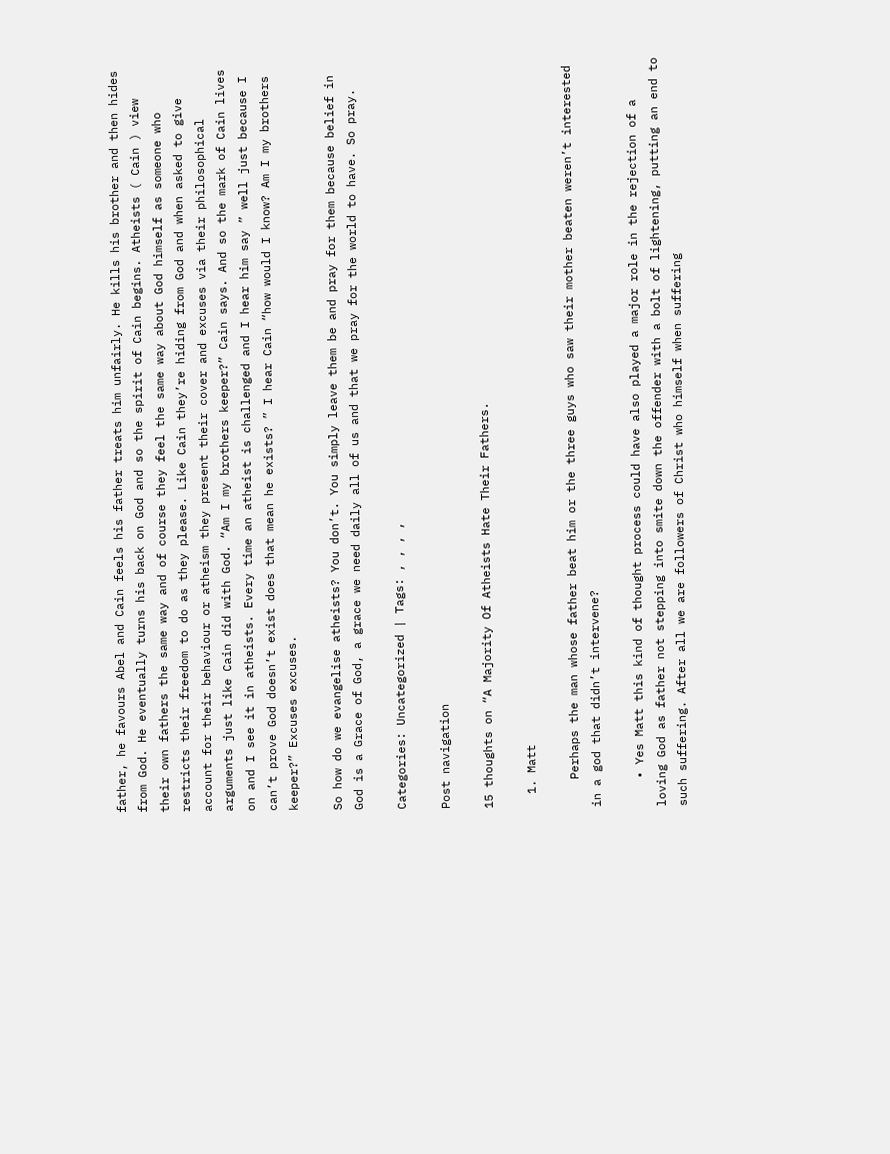father, he favours Abel and Cain feels his father treats him unfairly. He kills his brother and then hides from God. He eventually turns his back on God and so the spirit of Cain begins. Atheists ( Cain ) view their own fathers the same way and of course they feel the same way about God himself as someone who restricts their freedom to do as they please. Like Cain they’re hiding from God and when asked to give account for their behaviour or atheism they present their cover and excuses via their philosophical arguments just like Cain did with God. “Am I my brothers keeper?” Cain says. And so the mark of Cain lives on and I see it in atheists. Every time an atheist is challenged and I hear him say ” well just because I can’t prove God doesn’t exist does that mean he exists? ” I hear Cain “how would I know? Am I my brothers keeper?” Excuses excuses.

So how do we evangelise atheists? You don’t. You simply leave them be and pray for them because belief in God is a Grace of God, a grace we need daily all of us and that we pray for the world to have. So pray.

Categories: Uncategorized | Tags: , , , ,

Post navigation

15 thoughts on “A Majority Of Atheists Hate Their Fathers.

  1. Matt

    Perhaps the man whose father beat him or the three guys who saw their mother beaten weren’t interested in a god that didn’t intervene?

    • Yes Matt this kind of thought process could have also played a major role in the rejection of a loving God as father not stepping into smite down the offender with a bolt of lightening, putting an end to such suffering. After all we are followers of Christ who himself when suffering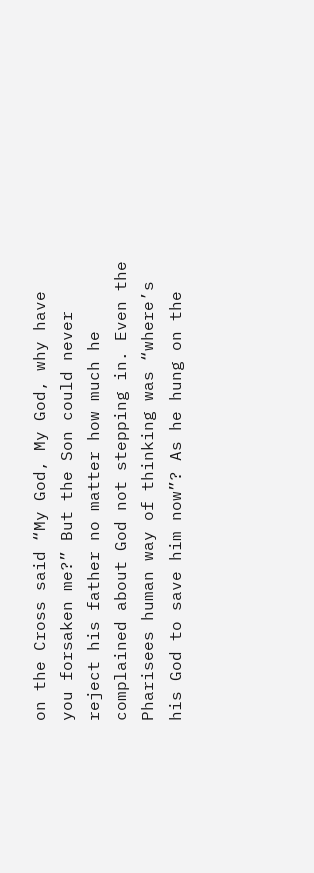on the Cross said “My God, My God, why have you forsaken me?” But the Son could never reject his father no matter how much he complained about God not stepping in. Even the Pharisees human way of thinking was “where’s his God to save him now”? As he hung on the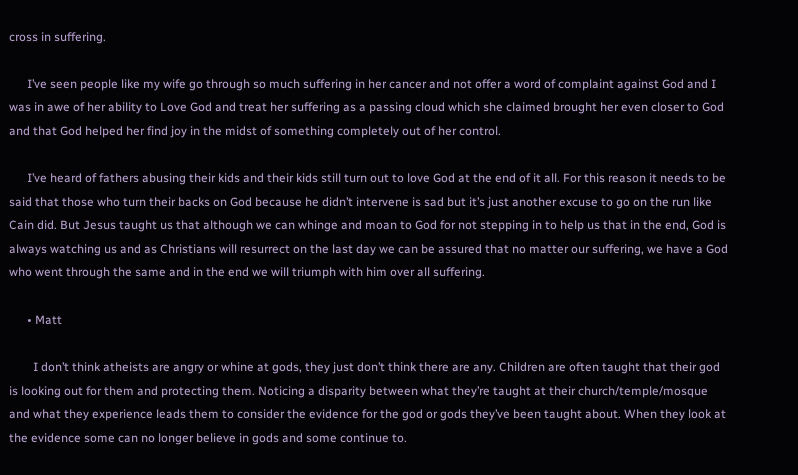cross in suffering.

      I’ve seen people like my wife go through so much suffering in her cancer and not offer a word of complaint against God and I was in awe of her ability to Love God and treat her suffering as a passing cloud which she claimed brought her even closer to God and that God helped her find joy in the midst of something completely out of her control.

      I’ve heard of fathers abusing their kids and their kids still turn out to love God at the end of it all. For this reason it needs to be said that those who turn their backs on God because he didn’t intervene is sad but it’s just another excuse to go on the run like Cain did. But Jesus taught us that although we can whinge and moan to God for not stepping in to help us that in the end, God is always watching us and as Christians will resurrect on the last day we can be assured that no matter our suffering, we have a God who went through the same and in the end we will triumph with him over all suffering.

      • Matt

        I don’t think atheists are angry or whine at gods, they just don’t think there are any. Children are often taught that their god is looking out for them and protecting them. Noticing a disparity between what they’re taught at their church/temple/mosque and what they experience leads them to consider the evidence for the god or gods they’ve been taught about. When they look at the evidence some can no longer believe in gods and some continue to.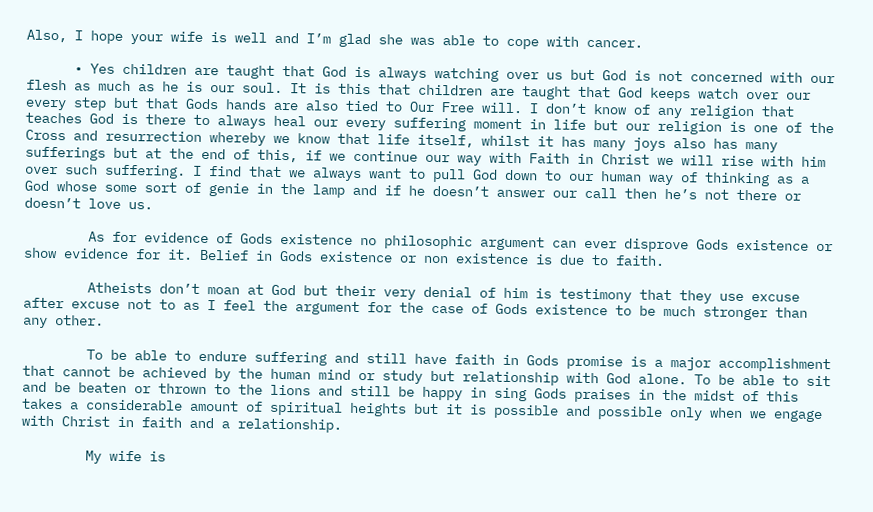Also, I hope your wife is well and I’m glad she was able to cope with cancer.

      • Yes children are taught that God is always watching over us but God is not concerned with our flesh as much as he is our soul. It is this that children are taught that God keeps watch over our every step but that Gods hands are also tied to Our Free will. I don’t know of any religion that teaches God is there to always heal our every suffering moment in life but our religion is one of the Cross and resurrection whereby we know that life itself, whilst it has many joys also has many sufferings but at the end of this, if we continue our way with Faith in Christ we will rise with him over such suffering. I find that we always want to pull God down to our human way of thinking as a God whose some sort of genie in the lamp and if he doesn’t answer our call then he’s not there or doesn’t love us.

        As for evidence of Gods existence no philosophic argument can ever disprove Gods existence or show evidence for it. Belief in Gods existence or non existence is due to faith.

        Atheists don’t moan at God but their very denial of him is testimony that they use excuse after excuse not to as I feel the argument for the case of Gods existence to be much stronger than any other.

        To be able to endure suffering and still have faith in Gods promise is a major accomplishment that cannot be achieved by the human mind or study but relationship with God alone. To be able to sit and be beaten or thrown to the lions and still be happy in sing Gods praises in the midst of this takes a considerable amount of spiritual heights but it is possible and possible only when we engage with Christ in faith and a relationship.

        My wife is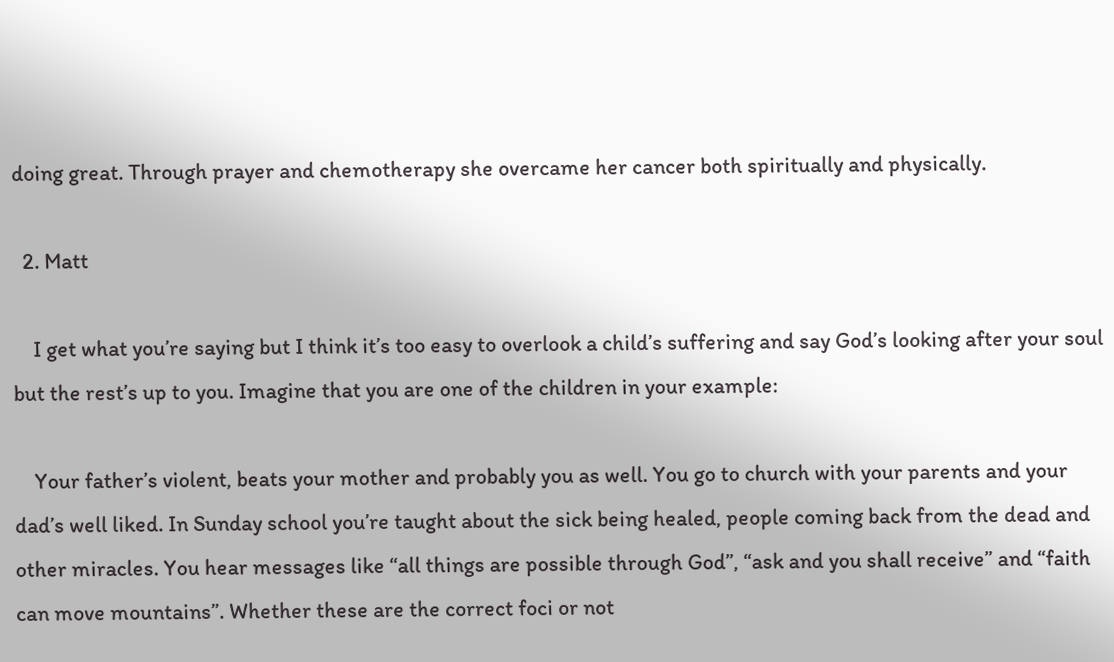doing great. Through prayer and chemotherapy she overcame her cancer both spiritually and physically.

  2. Matt

    I get what you’re saying but I think it’s too easy to overlook a child’s suffering and say God’s looking after your soul but the rest’s up to you. Imagine that you are one of the children in your example:

    Your father’s violent, beats your mother and probably you as well. You go to church with your parents and your dad’s well liked. In Sunday school you’re taught about the sick being healed, people coming back from the dead and other miracles. You hear messages like “all things are possible through God”, “ask and you shall receive” and “faith can move mountains”. Whether these are the correct foci or not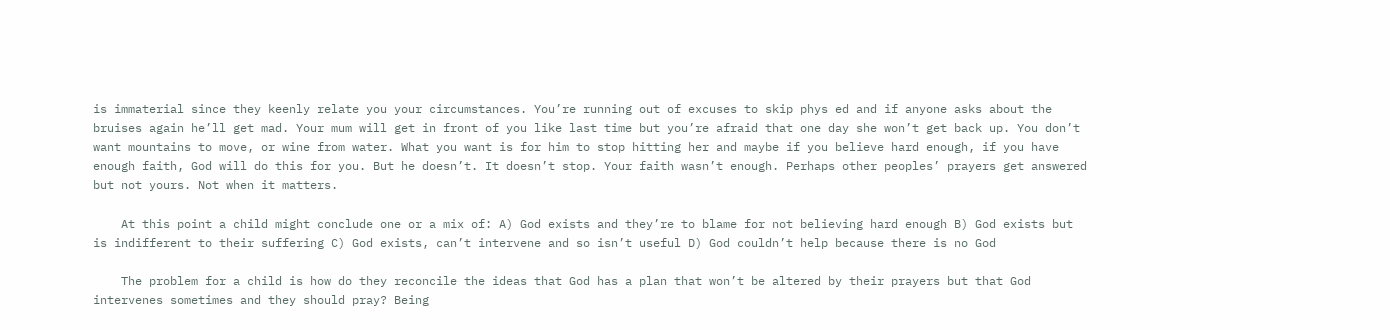is immaterial since they keenly relate you your circumstances. You’re running out of excuses to skip phys ed and if anyone asks about the bruises again he’ll get mad. Your mum will get in front of you like last time but you’re afraid that one day she won’t get back up. You don’t want mountains to move, or wine from water. What you want is for him to stop hitting her and maybe if you believe hard enough, if you have enough faith, God will do this for you. But he doesn’t. It doesn’t stop. Your faith wasn’t enough. Perhaps other peoples’ prayers get answered but not yours. Not when it matters.

    At this point a child might conclude one or a mix of: A) God exists and they’re to blame for not believing hard enough B) God exists but is indifferent to their suffering C) God exists, can’t intervene and so isn’t useful D) God couldn’t help because there is no God

    The problem for a child is how do they reconcile the ideas that God has a plan that won’t be altered by their prayers but that God intervenes sometimes and they should pray? Being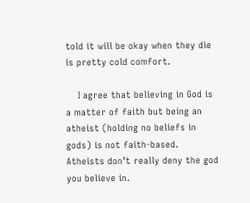told it will be okay when they die is pretty cold comfort.

    I agree that believing in God is a matter of faith but being an atheist (holding no beliefs in gods) is not faith-based. Atheists don’t really deny the god you believe in.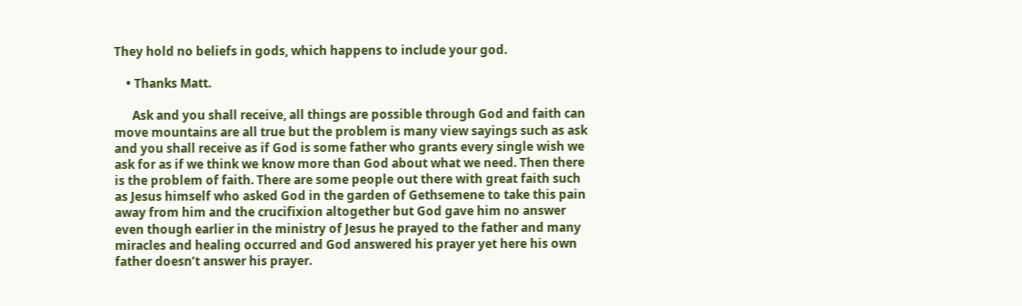They hold no beliefs in gods, which happens to include your god.

    • Thanks Matt.

      Ask and you shall receive, all things are possible through God and faith can move mountains are all true but the problem is many view sayings such as ask and you shall receive as if God is some father who grants every single wish we ask for as if we think we know more than God about what we need. Then there is the problem of faith. There are some people out there with great faith such as Jesus himself who asked God in the garden of Gethsemene to take this pain away from him and the crucifixion altogether but God gave him no answer even though earlier in the ministry of Jesus he prayed to the father and many miracles and healing occurred and God answered his prayer yet here his own father doesn’t answer his prayer.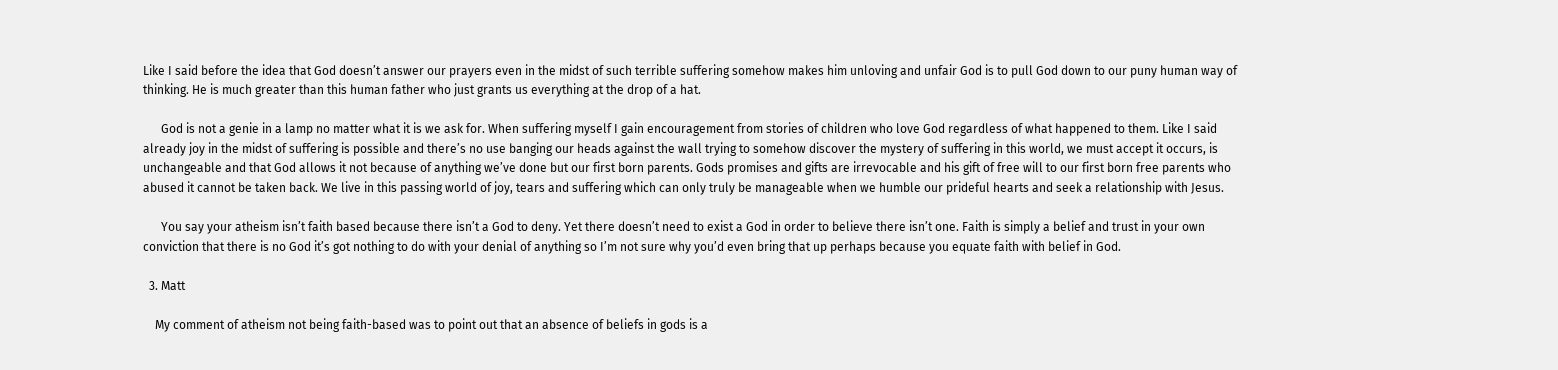Like I said before the idea that God doesn’t answer our prayers even in the midst of such terrible suffering somehow makes him unloving and unfair God is to pull God down to our puny human way of thinking. He is much greater than this human father who just grants us everything at the drop of a hat.

      God is not a genie in a lamp no matter what it is we ask for. When suffering myself I gain encouragement from stories of children who love God regardless of what happened to them. Like I said already joy in the midst of suffering is possible and there’s no use banging our heads against the wall trying to somehow discover the mystery of suffering in this world, we must accept it occurs, is unchangeable and that God allows it not because of anything we’ve done but our first born parents. Gods promises and gifts are irrevocable and his gift of free will to our first born free parents who abused it cannot be taken back. We live in this passing world of joy, tears and suffering which can only truly be manageable when we humble our prideful hearts and seek a relationship with Jesus.

      You say your atheism isn’t faith based because there isn’t a God to deny. Yet there doesn’t need to exist a God in order to believe there isn’t one. Faith is simply a belief and trust in your own conviction that there is no God it’s got nothing to do with your denial of anything so I’m not sure why you’d even bring that up perhaps because you equate faith with belief in God.

  3. Matt

    My comment of atheism not being faith-based was to point out that an absence of beliefs in gods is a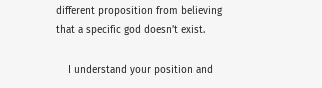different proposition from believing that a specific god doesn’t exist.

    I understand your position and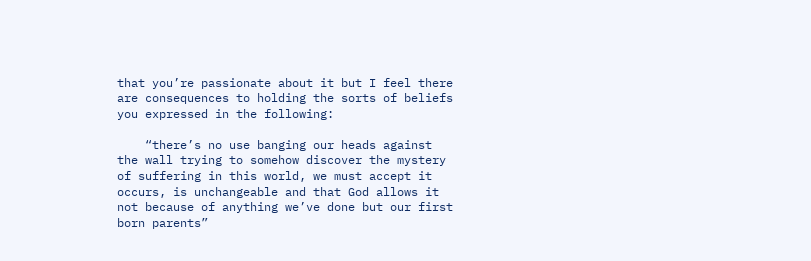that you’re passionate about it but I feel there are consequences to holding the sorts of beliefs you expressed in the following:

    “there’s no use banging our heads against the wall trying to somehow discover the mystery of suffering in this world, we must accept it occurs, is unchangeable and that God allows it not because of anything we’ve done but our first born parents”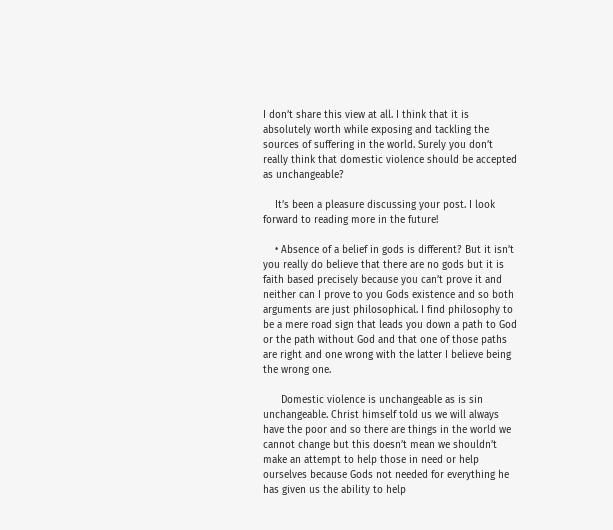I don’t share this view at all. I think that it is absolutely worth while exposing and tackling the sources of suffering in the world. Surely you don’t really think that domestic violence should be accepted as unchangeable?

    It’s been a pleasure discussing your post. I look forward to reading more in the future!

    • Absence of a belief in gods is different? But it isn’t you really do believe that there are no gods but it is faith based precisely because you can’t prove it and neither can I prove to you Gods existence and so both arguments are just philosophical. I find philosophy to be a mere road sign that leads you down a path to God or the path without God and that one of those paths are right and one wrong with the latter I believe being the wrong one.

      Domestic violence is unchangeable as is sin unchangeable. Christ himself told us we will always have the poor and so there are things in the world we cannot change but this doesn’t mean we shouldn’t make an attempt to help those in need or help ourselves because Gods not needed for everything he has given us the ability to help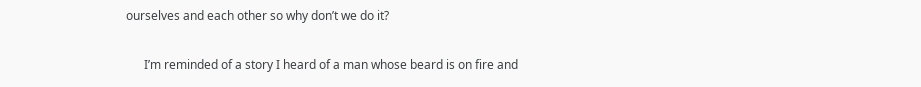ourselves and each other so why don’t we do it?

      I’m reminded of a story I heard of a man whose beard is on fire and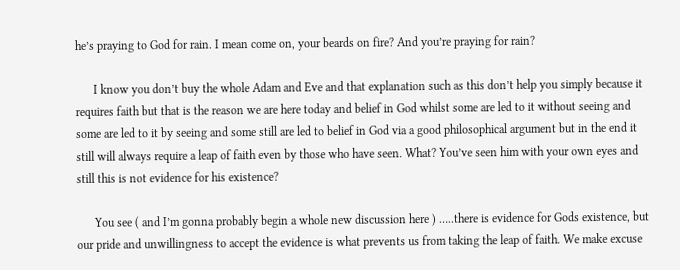he’s praying to God for rain. I mean come on, your beards on fire? And you’re praying for rain?

      I know you don’t buy the whole Adam and Eve and that explanation such as this don’t help you simply because it requires faith but that is the reason we are here today and belief in God whilst some are led to it without seeing and some are led to it by seeing and some still are led to belief in God via a good philosophical argument but in the end it still will always require a leap of faith even by those who have seen. What? You’ve seen him with your own eyes and still this is not evidence for his existence?

      You see ( and I’m gonna probably begin a whole new discussion here ) …..there is evidence for Gods existence, but our pride and unwillingness to accept the evidence is what prevents us from taking the leap of faith. We make excuse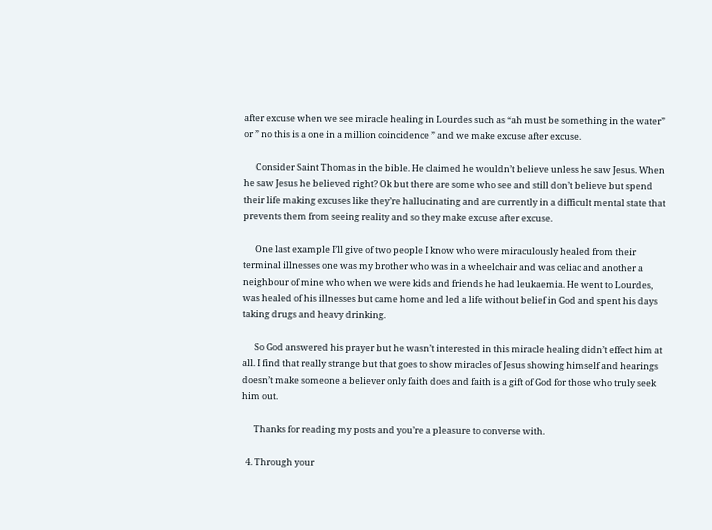after excuse when we see miracle healing in Lourdes such as “ah must be something in the water” or ” no this is a one in a million coincidence ” and we make excuse after excuse.

      Consider Saint Thomas in the bible. He claimed he wouldn’t believe unless he saw Jesus. When he saw Jesus he believed right? Ok but there are some who see and still don’t believe but spend their life making excuses like they’re hallucinating and are currently in a difficult mental state that prevents them from seeing reality and so they make excuse after excuse.

      One last example I’ll give of two people I know who were miraculously healed from their terminal illnesses one was my brother who was in a wheelchair and was celiac and another a neighbour of mine who when we were kids and friends he had leukaemia. He went to Lourdes, was healed of his illnesses but came home and led a life without belief in God and spent his days taking drugs and heavy drinking.

      So God answered his prayer but he wasn’t interested in this miracle healing didn’t effect him at all. I find that really strange but that goes to show miracles of Jesus showing himself and hearings doesn’t make someone a believer only faith does and faith is a gift of God for those who truly seek him out.

      Thanks for reading my posts and you’re a pleasure to converse with.

  4. Through your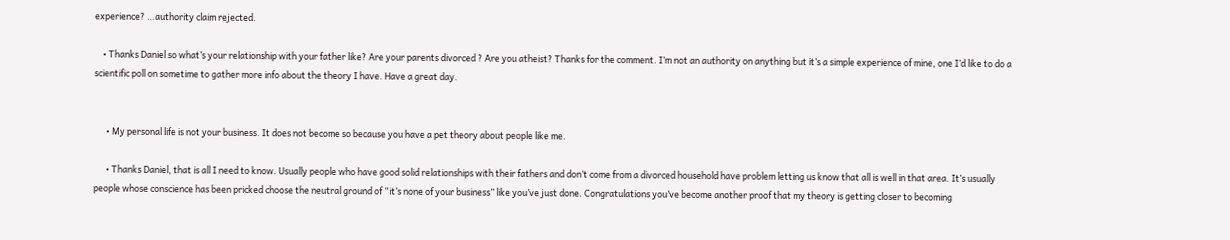experience? …authority claim rejected.

    • Thanks Daniel so what’s your relationship with your father like? Are your parents divorced ? Are you atheist? Thanks for the comment. I’m not an authority on anything but it’s a simple experience of mine, one I’d like to do a scientific poll on sometime to gather more info about the theory I have. Have a great day.


      • My personal life is not your business. It does not become so because you have a pet theory about people like me.

      • Thanks Daniel, that is all I need to know. Usually people who have good solid relationships with their fathers and don’t come from a divorced household have problem letting us know that all is well in that area. It’s usually people whose conscience has been pricked choose the neutral ground of “it’s none of your business” like you’ve just done. Congratulations you’ve become another proof that my theory is getting closer to becoming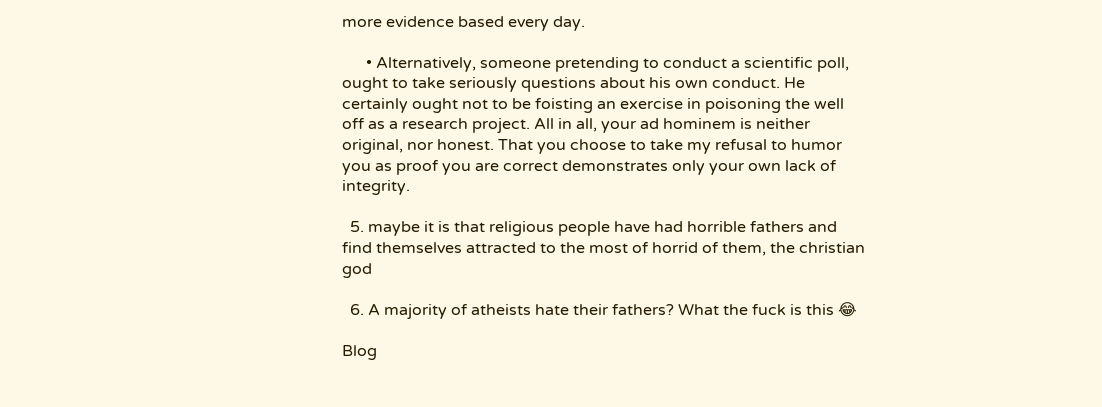more evidence based every day.

      • Alternatively, someone pretending to conduct a scientific poll, ought to take seriously questions about his own conduct. He certainly ought not to be foisting an exercise in poisoning the well off as a research project. All in all, your ad hominem is neither original, nor honest. That you choose to take my refusal to humor you as proof you are correct demonstrates only your own lack of integrity.

  5. maybe it is that religious people have had horrible fathers and find themselves attracted to the most of horrid of them, the christian god

  6. A majority of atheists hate their fathers? What the fuck is this 😂

Blog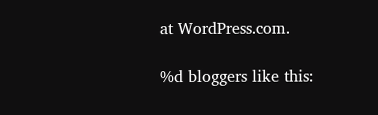at WordPress.com.

%d bloggers like this: